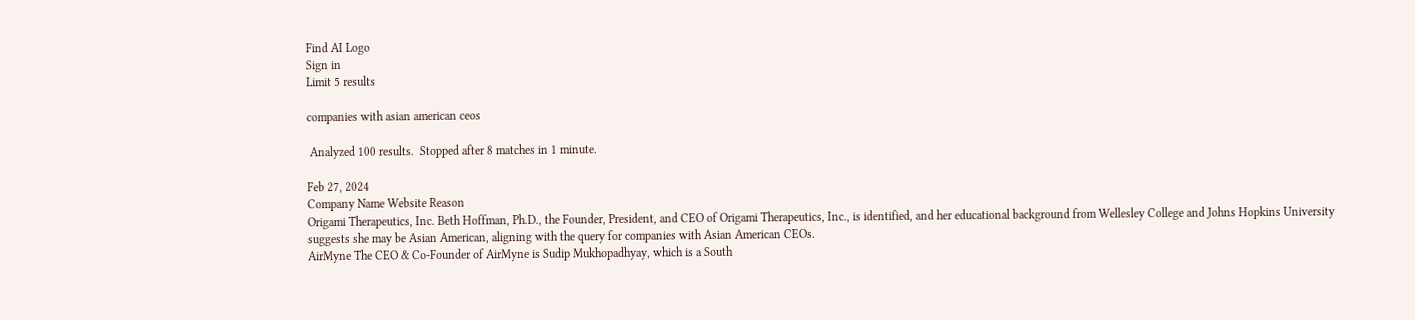Find AI Logo
Sign in
Limit 5 results

companies with asian american ceos

 Analyzed 100 results.  Stopped after 8 matches in 1 minute.

Feb 27, 2024
Company Name Website Reason
Origami Therapeutics, Inc. Beth Hoffman, Ph.D., the Founder, President, and CEO of Origami Therapeutics, Inc., is identified, and her educational background from Wellesley College and Johns Hopkins University suggests she may be Asian American, aligning with the query for companies with Asian American CEOs.
AirMyne The CEO & Co-Founder of AirMyne is Sudip Mukhopadhyay, which is a South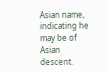Asian name, indicating he may be of Asian descent.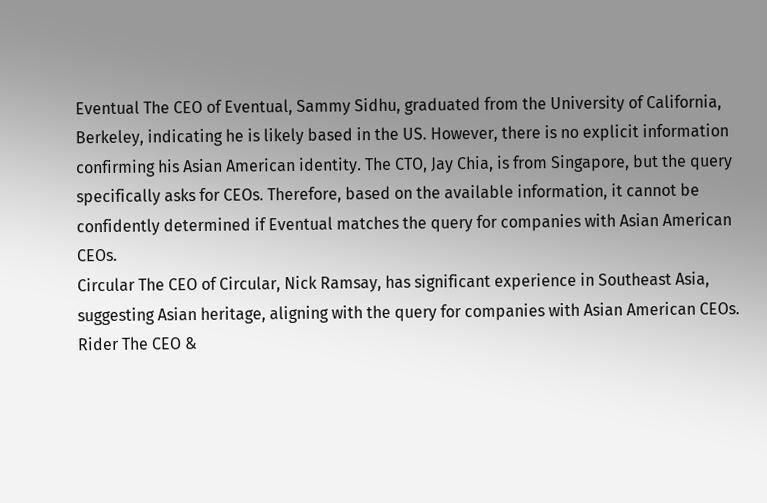Eventual The CEO of Eventual, Sammy Sidhu, graduated from the University of California, Berkeley, indicating he is likely based in the US. However, there is no explicit information confirming his Asian American identity. The CTO, Jay Chia, is from Singapore, but the query specifically asks for CEOs. Therefore, based on the available information, it cannot be confidently determined if Eventual matches the query for companies with Asian American CEOs.
Circular The CEO of Circular, Nick Ramsay, has significant experience in Southeast Asia, suggesting Asian heritage, aligning with the query for companies with Asian American CEOs.
Rider The CEO &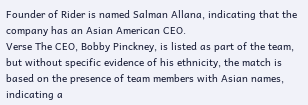Founder of Rider is named Salman Allana, indicating that the company has an Asian American CEO.
Verse The CEO, Bobby Pinckney, is listed as part of the team, but without specific evidence of his ethnicity, the match is based on the presence of team members with Asian names, indicating a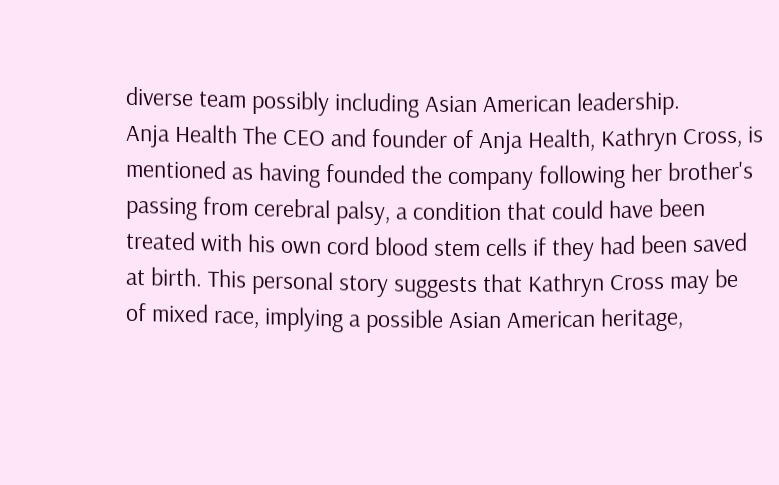diverse team possibly including Asian American leadership.
Anja Health The CEO and founder of Anja Health, Kathryn Cross, is mentioned as having founded the company following her brother's passing from cerebral palsy, a condition that could have been treated with his own cord blood stem cells if they had been saved at birth. This personal story suggests that Kathryn Cross may be of mixed race, implying a possible Asian American heritage,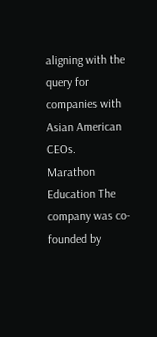aligning with the query for companies with Asian American CEOs.
Marathon Education The company was co-founded by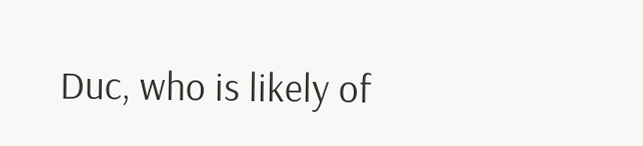Duc, who is likely of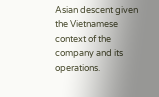Asian descent given the Vietnamese context of the company and its operations.